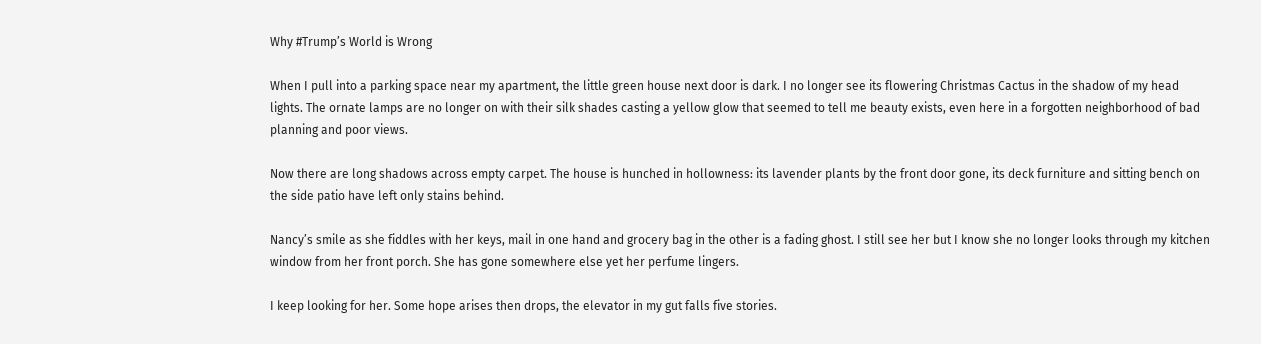Why #Trump’s World is Wrong

When I pull into a parking space near my apartment, the little green house next door is dark. I no longer see its flowering Christmas Cactus in the shadow of my head lights. The ornate lamps are no longer on with their silk shades casting a yellow glow that seemed to tell me beauty exists, even here in a forgotten neighborhood of bad planning and poor views.

Now there are long shadows across empty carpet. The house is hunched in hollowness: its lavender plants by the front door gone, its deck furniture and sitting bench on the side patio have left only stains behind.

Nancy’s smile as she fiddles with her keys, mail in one hand and grocery bag in the other is a fading ghost. I still see her but I know she no longer looks through my kitchen window from her front porch. She has gone somewhere else yet her perfume lingers.

I keep looking for her. Some hope arises then drops, the elevator in my gut falls five stories.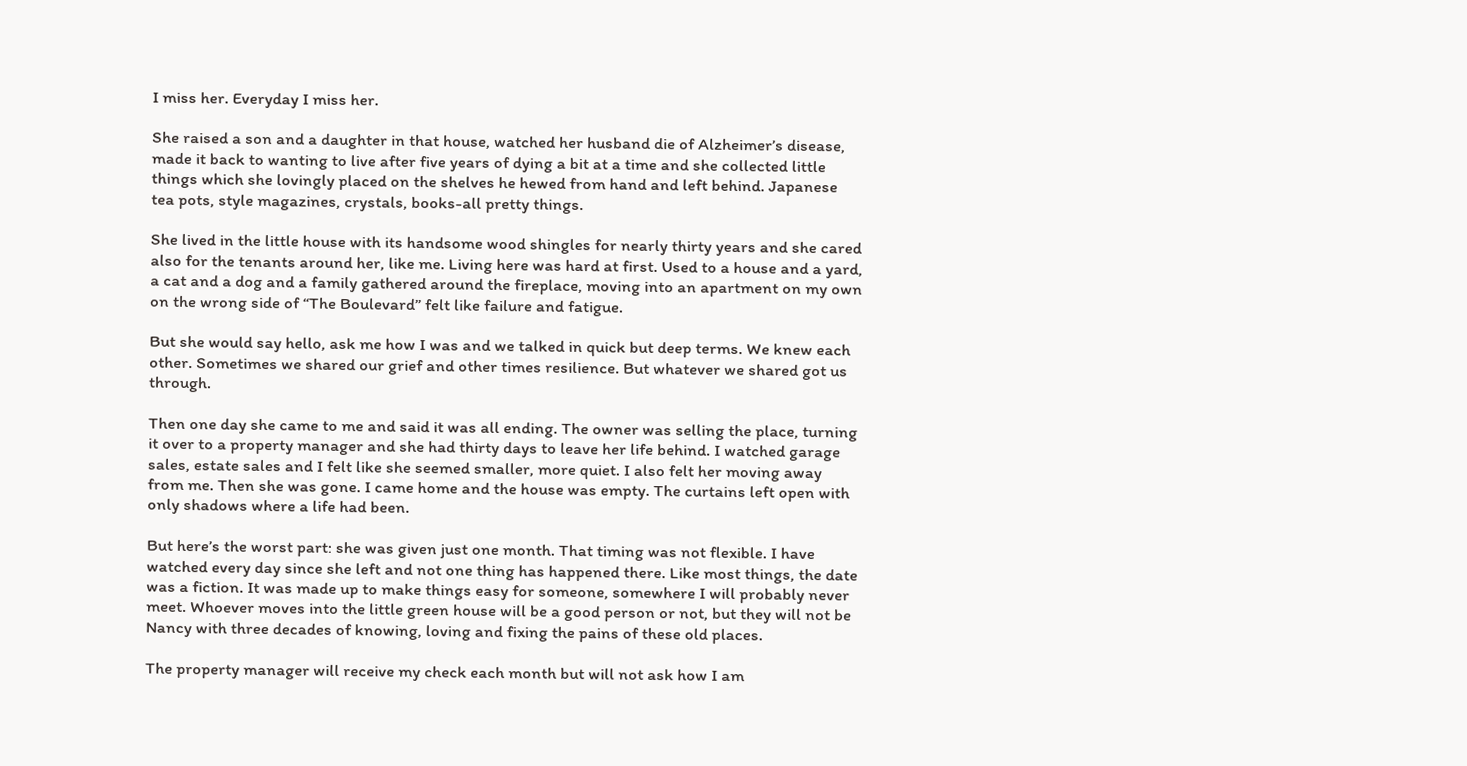I miss her. Everyday I miss her.

She raised a son and a daughter in that house, watched her husband die of Alzheimer’s disease, made it back to wanting to live after five years of dying a bit at a time and she collected little things which she lovingly placed on the shelves he hewed from hand and left behind. Japanese tea pots, style magazines, crystals, books-all pretty things.

She lived in the little house with its handsome wood shingles for nearly thirty years and she cared also for the tenants around her, like me. Living here was hard at first. Used to a house and a yard, a cat and a dog and a family gathered around the fireplace, moving into an apartment on my own on the wrong side of “The Boulevard” felt like failure and fatigue.

But she would say hello, ask me how I was and we talked in quick but deep terms. We knew each other. Sometimes we shared our grief and other times resilience. But whatever we shared got us through.

Then one day she came to me and said it was all ending. The owner was selling the place, turning it over to a property manager and she had thirty days to leave her life behind. I watched garage sales, estate sales and I felt like she seemed smaller, more quiet. I also felt her moving away from me. Then she was gone. I came home and the house was empty. The curtains left open with only shadows where a life had been.

But here’s the worst part: she was given just one month. That timing was not flexible. I have watched every day since she left and not one thing has happened there. Like most things, the date was a fiction. It was made up to make things easy for someone, somewhere I will probably never meet. Whoever moves into the little green house will be a good person or not, but they will not be Nancy with three decades of knowing, loving and fixing the pains of these old places.

The property manager will receive my check each month but will not ask how I am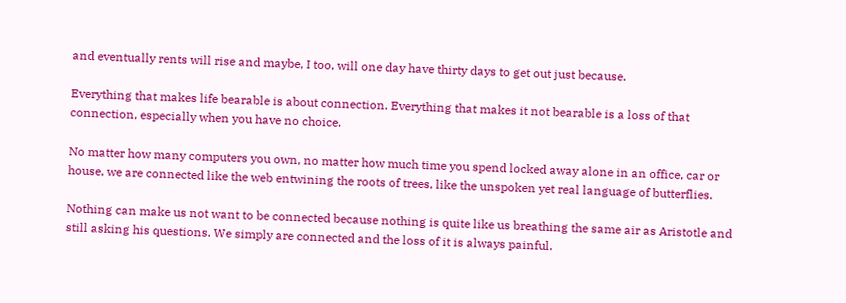and eventually rents will rise and maybe, I too, will one day have thirty days to get out just because.

Everything that makes life bearable is about connection. Everything that makes it not bearable is a loss of that connection, especially when you have no choice.

No matter how many computers you own, no matter how much time you spend locked away alone in an office, car or house, we are connected like the web entwining the roots of trees, like the unspoken yet real language of butterflies.

Nothing can make us not want to be connected because nothing is quite like us breathing the same air as Aristotle and still asking his questions. We simply are connected and the loss of it is always painful.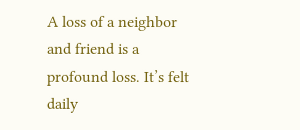A loss of a neighbor and friend is a profound loss. It’s felt daily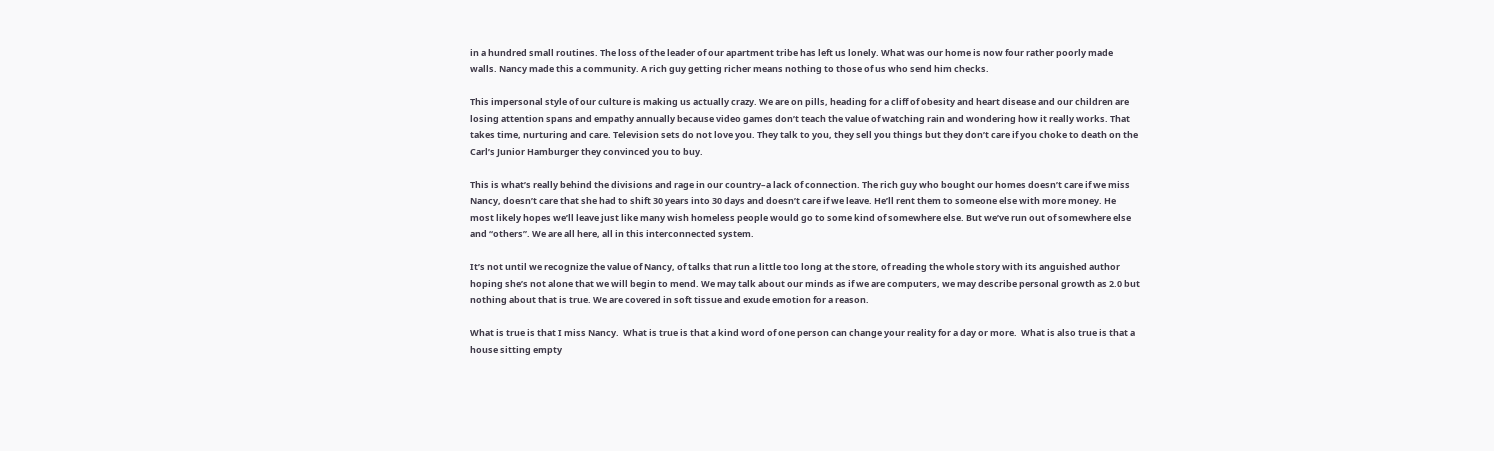in a hundred small routines. The loss of the leader of our apartment tribe has left us lonely. What was our home is now four rather poorly made walls. Nancy made this a community. A rich guy getting richer means nothing to those of us who send him checks.

This impersonal style of our culture is making us actually crazy. We are on pills, heading for a cliff of obesity and heart disease and our children are losing attention spans and empathy annually because video games don’t teach the value of watching rain and wondering how it really works. That takes time, nurturing and care. Television sets do not love you. They talk to you, they sell you things but they don’t care if you choke to death on the Carl’s Junior Hamburger they convinced you to buy.

This is what’s really behind the divisions and rage in our country–a lack of connection. The rich guy who bought our homes doesn’t care if we miss Nancy, doesn’t care that she had to shift 30 years into 30 days and doesn’t care if we leave. He’ll rent them to someone else with more money. He most likely hopes we’ll leave just like many wish homeless people would go to some kind of somewhere else. But we’ve run out of somewhere else and “others”. We are all here, all in this interconnected system.

It’s not until we recognize the value of Nancy, of talks that run a little too long at the store, of reading the whole story with its anguished author hoping she’s not alone that we will begin to mend. We may talk about our minds as if we are computers, we may describe personal growth as 2.0 but nothing about that is true. We are covered in soft tissue and exude emotion for a reason.

What is true is that I miss Nancy.  What is true is that a kind word of one person can change your reality for a day or more.  What is also true is that a house sitting empty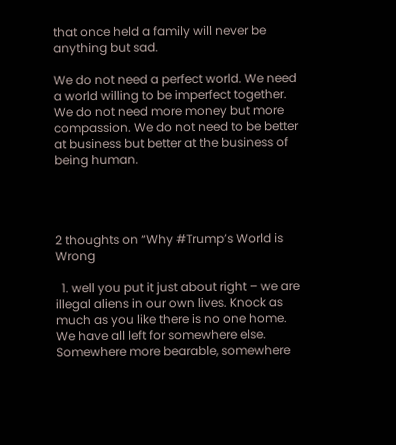that once held a family will never be anything but sad.

We do not need a perfect world. We need a world willing to be imperfect together. We do not need more money but more compassion. We do not need to be better at business but better at the business of being human.




2 thoughts on “Why #Trump’s World is Wrong

  1. well you put it just about right – we are illegal aliens in our own lives. Knock as much as you like there is no one home. We have all left for somewhere else. Somewhere more bearable, somewhere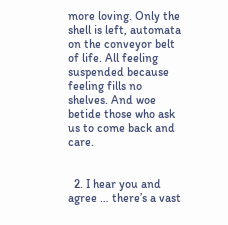more loving. Only the shell is left, automata on the conveyor belt of life. All feeling suspended because feeling fills no shelves. And woe betide those who ask us to come back and care.


  2. I hear you and agree … there’s a vast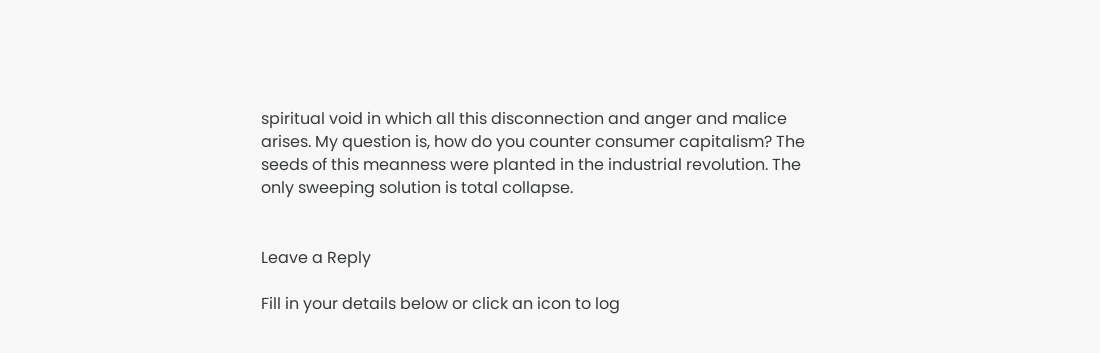spiritual void in which all this disconnection and anger and malice arises. My question is, how do you counter consumer capitalism? The seeds of this meanness were planted in the industrial revolution. The only sweeping solution is total collapse.


Leave a Reply

Fill in your details below or click an icon to log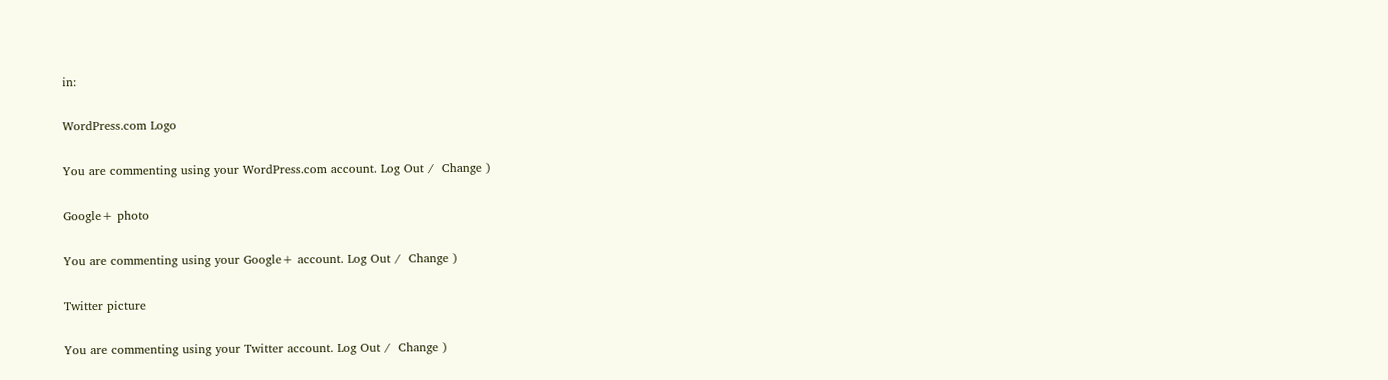in:

WordPress.com Logo

You are commenting using your WordPress.com account. Log Out /  Change )

Google+ photo

You are commenting using your Google+ account. Log Out /  Change )

Twitter picture

You are commenting using your Twitter account. Log Out /  Change )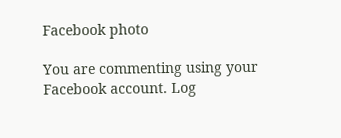Facebook photo

You are commenting using your Facebook account. Log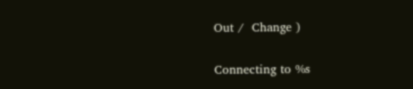Out /  Change )


Connecting to %s